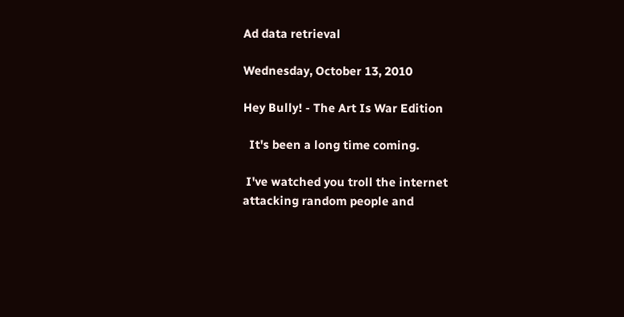Ad data retrieval

Wednesday, October 13, 2010

Hey Bully! - The Art Is War Edition

  It's been a long time coming.

 I've watched you troll the internet attacking random people and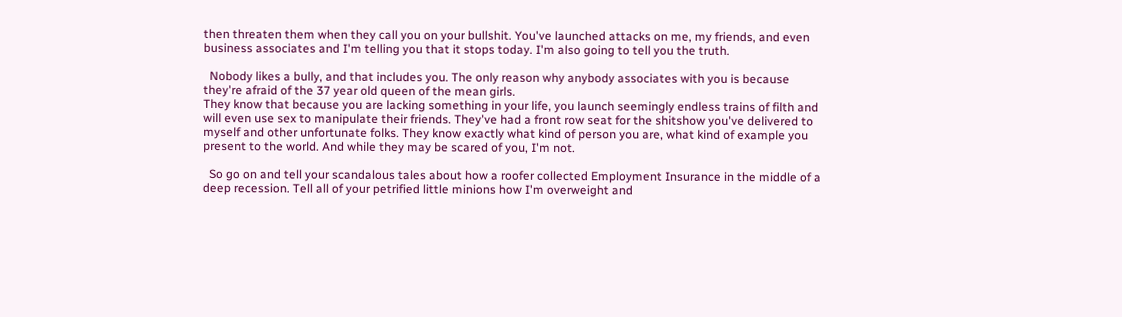then threaten them when they call you on your bullshit. You've launched attacks on me, my friends, and even business associates and I'm telling you that it stops today. I'm also going to tell you the truth.

  Nobody likes a bully, and that includes you. The only reason why anybody associates with you is because they're afraid of the 37 year old queen of the mean girls.
They know that because you are lacking something in your life, you launch seemingly endless trains of filth and will even use sex to manipulate their friends. They've had a front row seat for the shitshow you've delivered to myself and other unfortunate folks. They know exactly what kind of person you are, what kind of example you present to the world. And while they may be scared of you, I'm not.

  So go on and tell your scandalous tales about how a roofer collected Employment Insurance in the middle of a deep recession. Tell all of your petrified little minions how I'm overweight and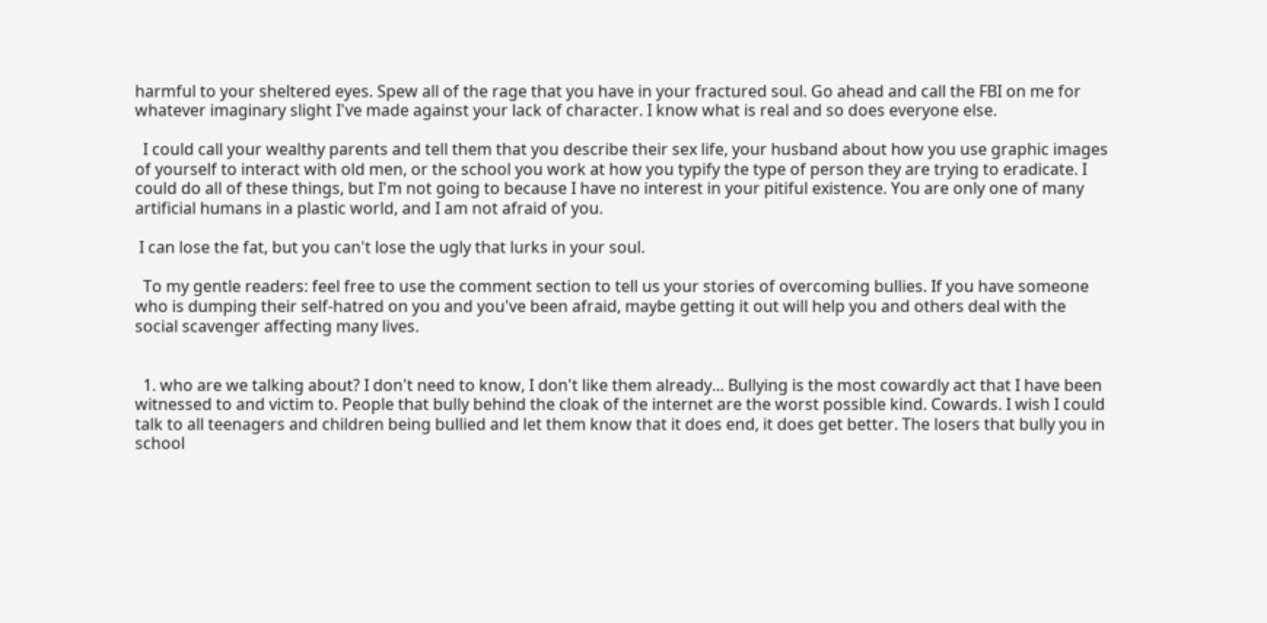harmful to your sheltered eyes. Spew all of the rage that you have in your fractured soul. Go ahead and call the FBI on me for whatever imaginary slight I've made against your lack of character. I know what is real and so does everyone else.

  I could call your wealthy parents and tell them that you describe their sex life, your husband about how you use graphic images of yourself to interact with old men, or the school you work at how you typify the type of person they are trying to eradicate. I could do all of these things, but I'm not going to because I have no interest in your pitiful existence. You are only one of many artificial humans in a plastic world, and I am not afraid of you.

 I can lose the fat, but you can't lose the ugly that lurks in your soul.

  To my gentle readers: feel free to use the comment section to tell us your stories of overcoming bullies. If you have someone who is dumping their self-hatred on you and you've been afraid, maybe getting it out will help you and others deal with the social scavenger affecting many lives.


  1. who are we talking about? I don't need to know, I don't like them already... Bullying is the most cowardly act that I have been witnessed to and victim to. People that bully behind the cloak of the internet are the worst possible kind. Cowards. I wish I could talk to all teenagers and children being bullied and let them know that it does end, it does get better. The losers that bully you in school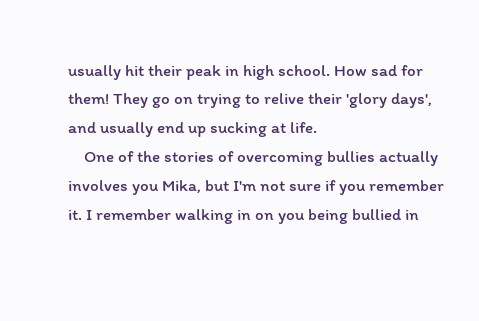usually hit their peak in high school. How sad for them! They go on trying to relive their 'glory days', and usually end up sucking at life.
    One of the stories of overcoming bullies actually involves you Mika, but I'm not sure if you remember it. I remember walking in on you being bullied in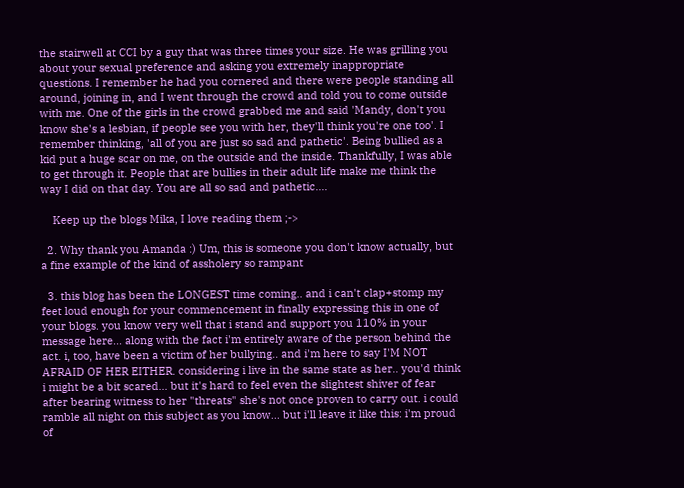the stairwell at CCI by a guy that was three times your size. He was grilling you about your sexual preference and asking you extremely inappropriate questions. I remember he had you cornered and there were people standing all around, joining in, and I went through the crowd and told you to come outside with me. One of the girls in the crowd grabbed me and said 'Mandy, don't you know she's a lesbian, if people see you with her, they'll think you're one too'. I remember thinking, 'all of you are just so sad and pathetic'. Being bullied as a kid put a huge scar on me, on the outside and the inside. Thankfully, I was able to get through it. People that are bullies in their adult life make me think the way I did on that day. You are all so sad and pathetic....

    Keep up the blogs Mika, I love reading them ;->

  2. Why thank you Amanda :) Um, this is someone you don't know actually, but a fine example of the kind of assholery so rampant

  3. this blog has been the LONGEST time coming.. and i can't clap+stomp my feet loud enough for your commencement in finally expressing this in one of your blogs. you know very well that i stand and support you 110% in your message here... along with the fact i'm entirely aware of the person behind the act. i, too, have been a victim of her bullying.. and i'm here to say I'M NOT AFRAID OF HER EITHER. considering i live in the same state as her.. you'd think i might be a bit scared... but it's hard to feel even the slightest shiver of fear after bearing witness to her "threats" she's not once proven to carry out. i could ramble all night on this subject as you know... but i'll leave it like this: i'm proud of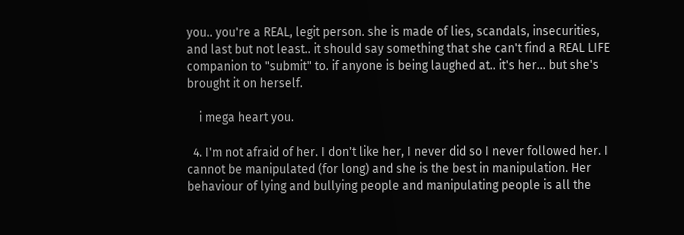you.. you're a REAL, legit person. she is made of lies, scandals, insecurities, and last but not least.. it should say something that she can't find a REAL LIFE companion to "submit" to. if anyone is being laughed at.. it's her... but she's brought it on herself.

    i mega heart you.

  4. I'm not afraid of her. I don't like her, I never did so I never followed her. I cannot be manipulated (for long) and she is the best in manipulation. Her behaviour of lying and bullying people and manipulating people is all the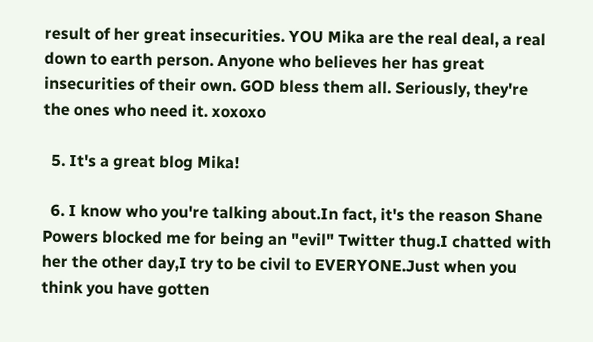result of her great insecurities. YOU Mika are the real deal, a real down to earth person. Anyone who believes her has great insecurities of their own. GOD bless them all. Seriously, they're the ones who need it. xoxoxo

  5. It's a great blog Mika!

  6. I know who you're talking about.In fact, it's the reason Shane Powers blocked me for being an "evil" Twitter thug.I chatted with her the other day,I try to be civil to EVERYONE.Just when you think you have gotten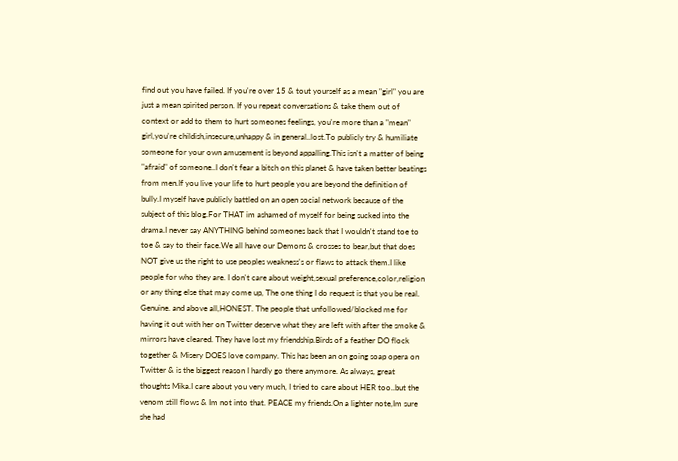find out you have failed. If you're over 15 & tout yourself as a mean "girl" you are just a mean spirited person. If you repeat conversations & take them out of context or add to them to hurt someones feelings, you're more than a "mean" girl,you're childish,insecure,unhappy & in general..lost.To publicly try & humiliate someone for your own amusement is beyond appalling.This isn't a matter of being "afraid" of someone..I don't fear a bitch on this planet & have taken better beatings from men.If you live your life to hurt people you are beyond the definition of bully.I myself have publicly battled on an open social network because of the subject of this blog.For THAT im ashamed of myself for being sucked into the drama.I never say ANYTHING behind someones back that I wouldn't stand toe to toe & say to their face.We all have our Demons & crosses to bear,but that does NOT give us the right to use peoples weakness's or flaws to attack them.I like people for who they are. I don't care about weight,sexual preference,color,religion or any thing else that may come up, The one thing I do request is that you be real. Genuine. and above all,HONEST. The people that unfollowed/blocked me for having it out with her on Twitter deserve what they are left with after the smoke & mirrors have cleared. They have lost my friendship.Birds of a feather DO flock together & Misery DOES love company. This has been an on going soap opera on Twitter & is the biggest reason I hardly go there anymore. As always, great thoughts Mika.I care about you very much, I tried to care about HER too..but the venom still flows & Im not into that. PEACE my friends.On a lighter note,Im sure she had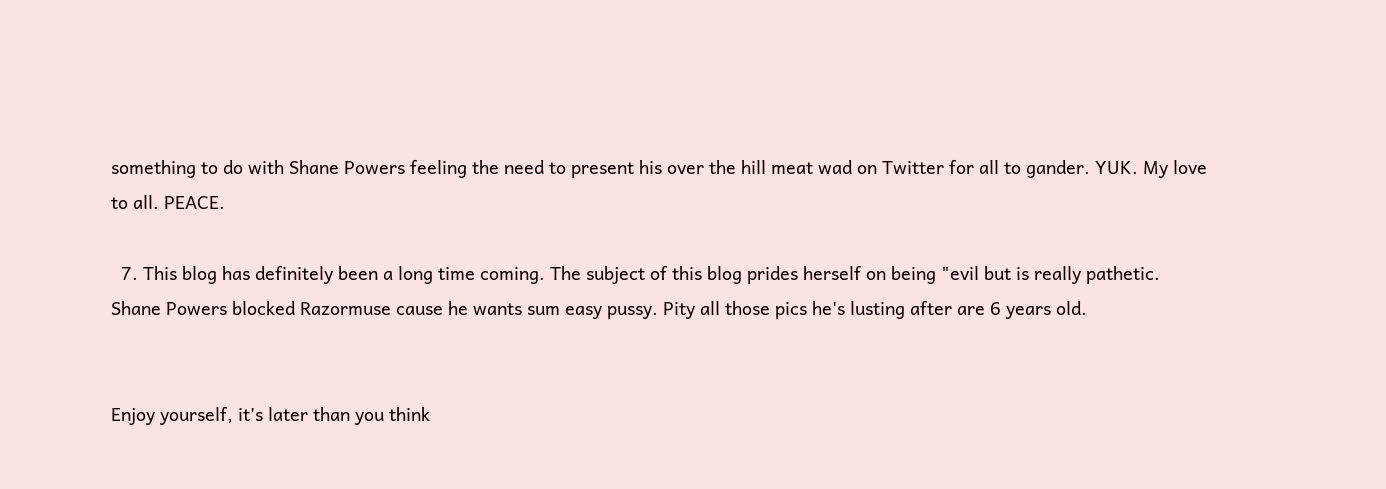something to do with Shane Powers feeling the need to present his over the hill meat wad on Twitter for all to gander. YUK. My love to all. PEACE.

  7. This blog has definitely been a long time coming. The subject of this blog prides herself on being "evil but is really pathetic. Shane Powers blocked Razormuse cause he wants sum easy pussy. Pity all those pics he's lusting after are 6 years old.


Enjoy yourself, it's later than you think